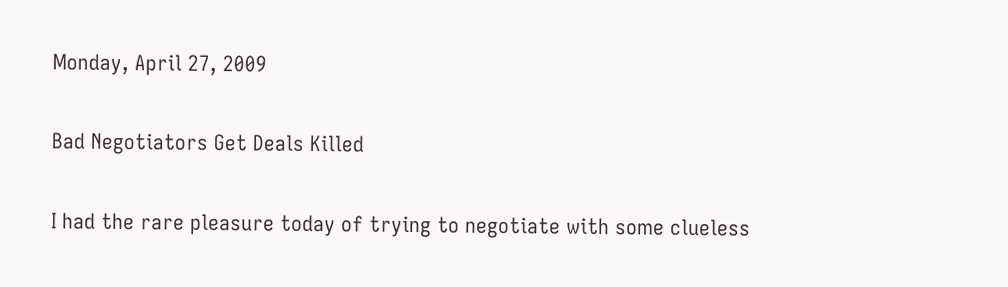Monday, April 27, 2009

Bad Negotiators Get Deals Killed

I had the rare pleasure today of trying to negotiate with some clueless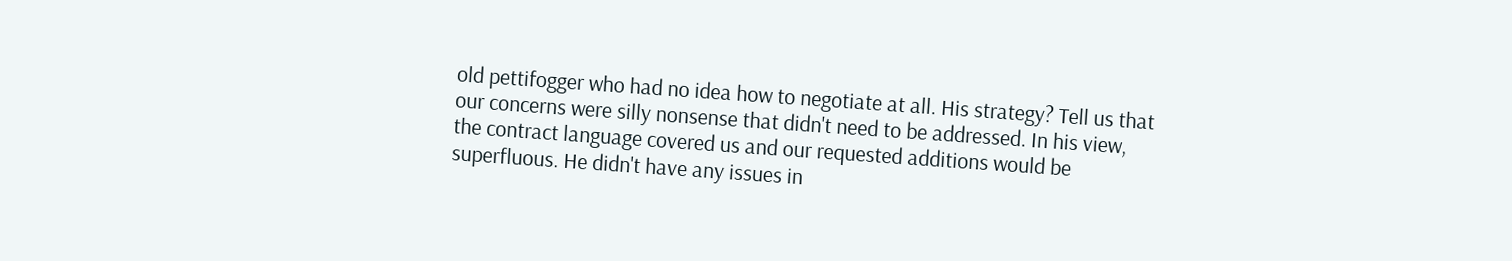old pettifogger who had no idea how to negotiate at all. His strategy? Tell us that our concerns were silly nonsense that didn't need to be addressed. In his view, the contract language covered us and our requested additions would be superfluous. He didn't have any issues in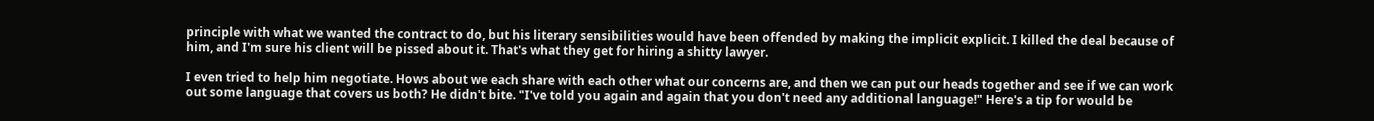principle with what we wanted the contract to do, but his literary sensibilities would have been offended by making the implicit explicit. I killed the deal because of him, and I'm sure his client will be pissed about it. That's what they get for hiring a shitty lawyer.

I even tried to help him negotiate. Hows about we each share with each other what our concerns are, and then we can put our heads together and see if we can work out some language that covers us both? He didn't bite. "I've told you again and again that you don't need any additional language!" Here's a tip for would be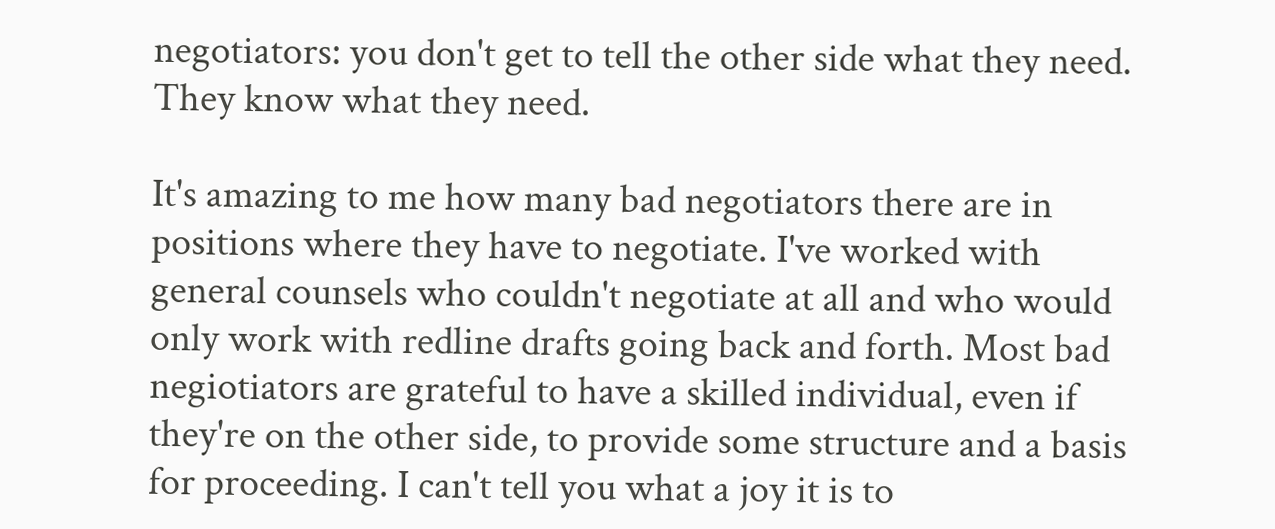negotiators: you don't get to tell the other side what they need. They know what they need.

It's amazing to me how many bad negotiators there are in positions where they have to negotiate. I've worked with general counsels who couldn't negotiate at all and who would only work with redline drafts going back and forth. Most bad negiotiators are grateful to have a skilled individual, even if they're on the other side, to provide some structure and a basis for proceeding. I can't tell you what a joy it is to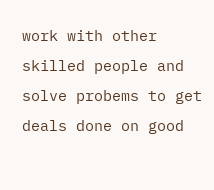work with other skilled people and solve probems to get deals done on good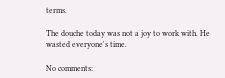terms.

The douche today was not a joy to work with. He wasted everyone's time.

No comments: